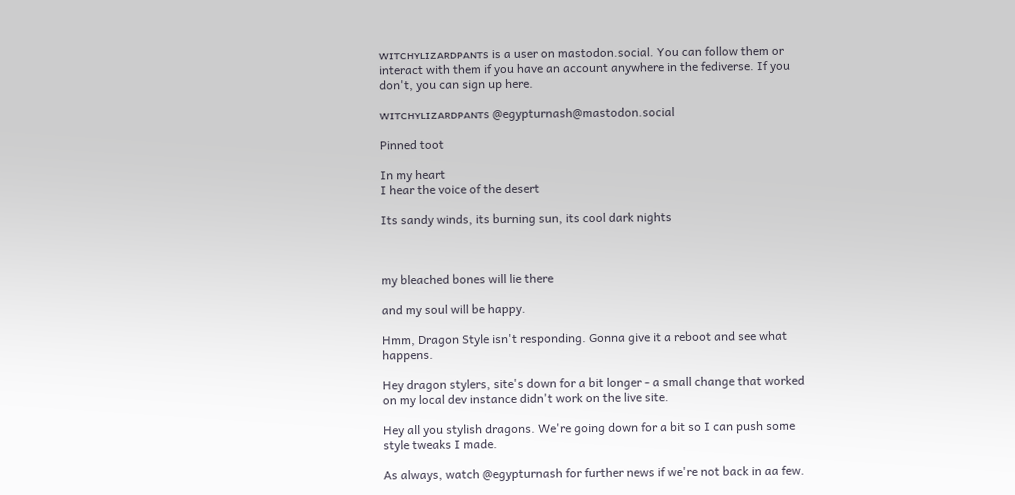ᴡɪᴛᴄʜʏʟɪᴢᴀʀᴅᴘᴀɴᴛs is a user on mastodon.social. You can follow them or interact with them if you have an account anywhere in the fediverse. If you don't, you can sign up here.

ᴡɪᴛᴄʜʏʟɪᴢᴀʀᴅᴘᴀɴᴛs @egypturnash@mastodon.social

Pinned toot

In my heart
I hear the voice of the desert

Its sandy winds, its burning sun, its cool dark nights



my bleached bones will lie there

and my soul will be happy.

Hmm, Dragon Style isn't responding. Gonna give it a reboot and see what happens.

Hey dragon stylers, site's down for a bit longer - a small change that worked on my local dev instance didn't work on the live site.

Hey all you stylish dragons. We're going down for a bit so I can push some style tweaks I made.

As always, watch @egypturnash for further news if we're not back in aa few.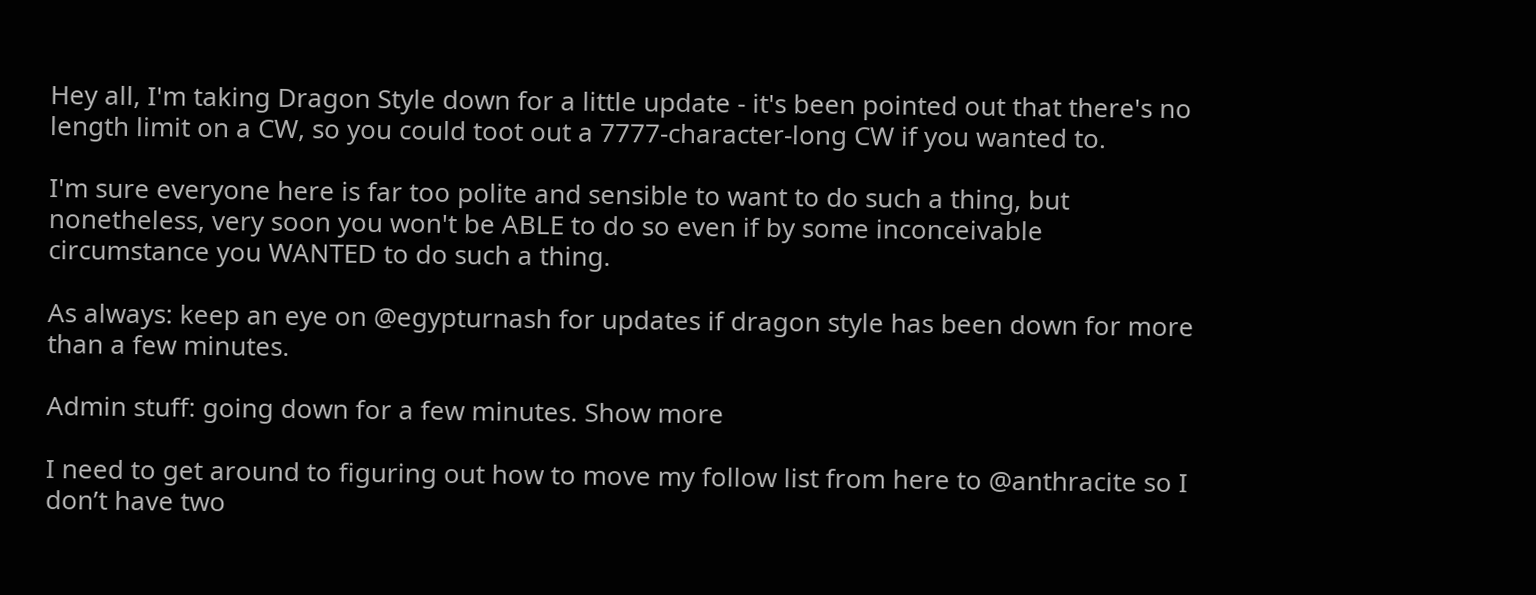Hey all, I'm taking Dragon Style down for a little update - it's been pointed out that there's no length limit on a CW, so you could toot out a 7777-character-long CW if you wanted to.

I'm sure everyone here is far too polite and sensible to want to do such a thing, but nonetheless, very soon you won't be ABLE to do so even if by some inconceivable circumstance you WANTED to do such a thing.

As always: keep an eye on @egypturnash for updates if dragon style has been down for more than a few minutes.

Admin stuff: going down for a few minutes. Show more

I need to get around to figuring out how to move my follow list from here to @anthracite so I don’t have two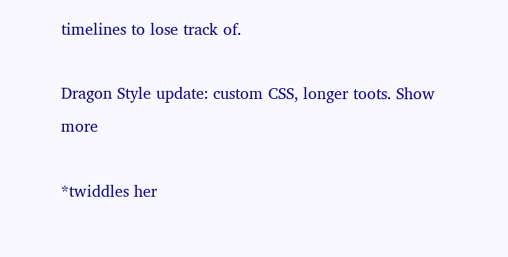timelines to lose track of.

Dragon Style update: custom CSS, longer toots. Show more

*twiddles her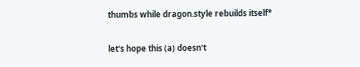thumbs while dragon.style rebuilds itself*

let's hope this (a) doesn't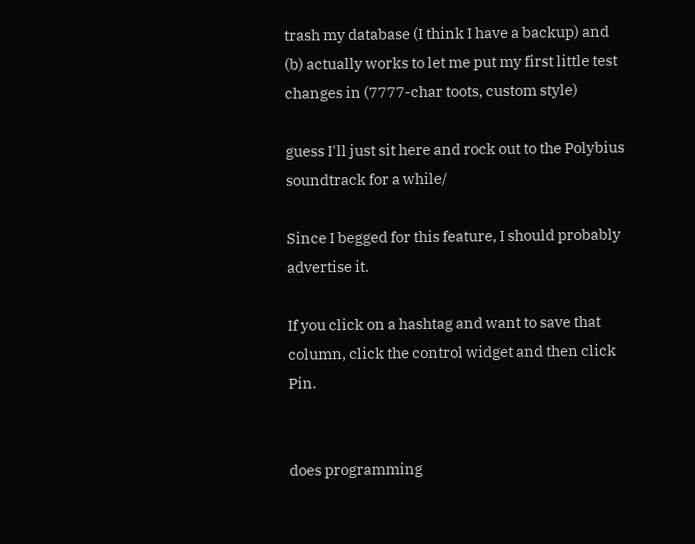trash my database (I think I have a backup) and (b) actually works to let me put my first little test changes in (7777-char toots, custom style)

guess I'll just sit here and rock out to the Polybius soundtrack for a while/

Since I begged for this feature, I should probably advertise it.

If you click on a hashtag and want to save that column, click the control widget and then click Pin.


does programming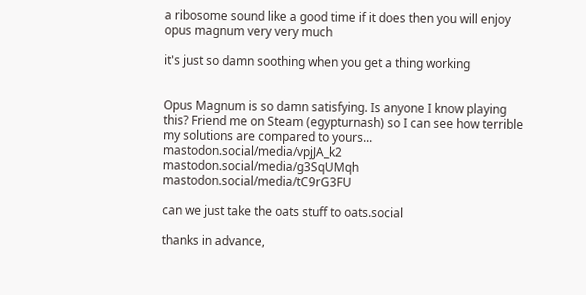a ribosome sound like a good time if it does then you will enjoy opus magnum very very much

it's just so damn soothing when you get a thing working


Opus Magnum is so damn satisfying. Is anyone I know playing this? Friend me on Steam (egypturnash) so I can see how terrible my solutions are compared to yours... mastodon.social/media/vpjJA_k2 mastodon.social/media/g3SqUMqh mastodon.social/media/tC9rG3FU

can we just take the oats stuff to oats.social

thanks in advance,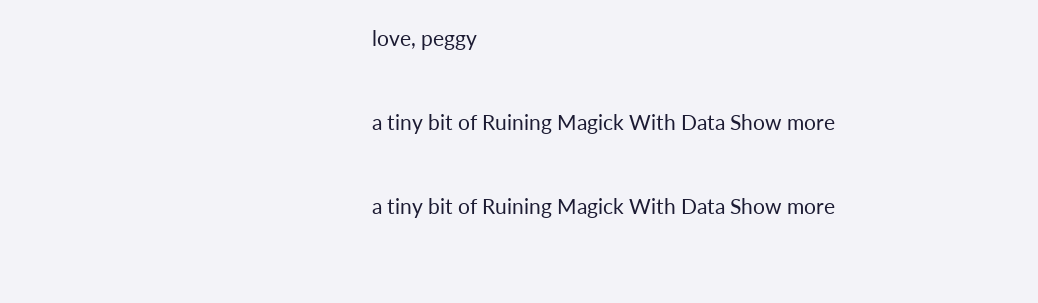love, peggy

a tiny bit of Ruining Magick With Data Show more

a tiny bit of Ruining Magick With Data Show more